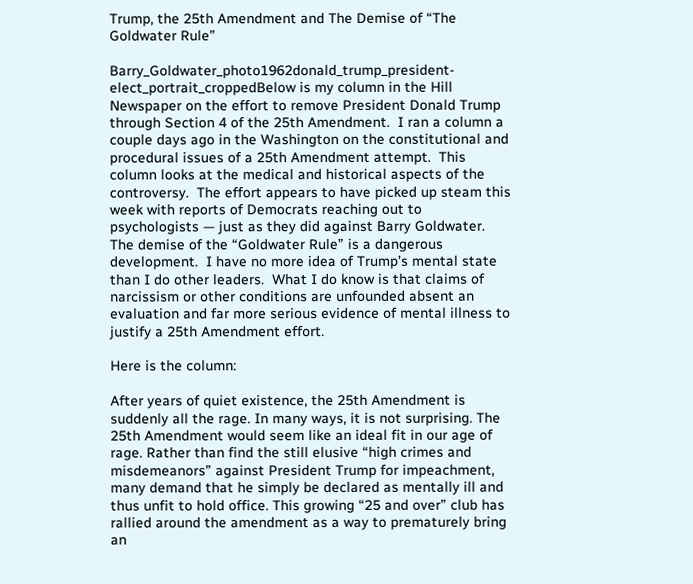Trump, the 25th Amendment and The Demise of “The Goldwater Rule”

Barry_Goldwater_photo1962donald_trump_president-elect_portrait_croppedBelow is my column in the Hill Newspaper on the effort to remove President Donald Trump through Section 4 of the 25th Amendment.  I ran a column a couple days ago in the Washington on the constitutional and procedural issues of a 25th Amendment attempt.  This column looks at the medical and historical aspects of the controversy.  The effort appears to have picked up steam this week with reports of Democrats reaching out to psychologists — just as they did against Barry Goldwater.  The demise of the “Goldwater Rule” is a dangerous development.  I have no more idea of Trump’s mental state than I do other leaders.  What I do know is that claims of narcissism or other conditions are unfounded absent an evaluation and far more serious evidence of mental illness to justify a 25th Amendment effort.

Here is the column:

After years of quiet existence, the 25th Amendment is suddenly all the rage. In many ways, it is not surprising. The 25th Amendment would seem like an ideal fit in our age of rage. Rather than find the still elusive “high crimes and misdemeanors” against President Trump for impeachment, many demand that he simply be declared as mentally ill and thus unfit to hold office. This growing “25 and over” club has rallied around the amendment as a way to prematurely bring an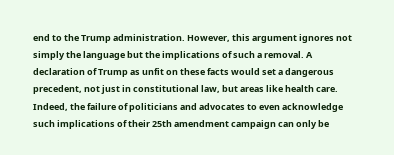end to the Trump administration. However, this argument ignores not simply the language but the implications of such a removal. A declaration of Trump as unfit on these facts would set a dangerous precedent, not just in constitutional law, but areas like health care. Indeed, the failure of politicians and advocates to even acknowledge such implications of their 25th amendment campaign can only be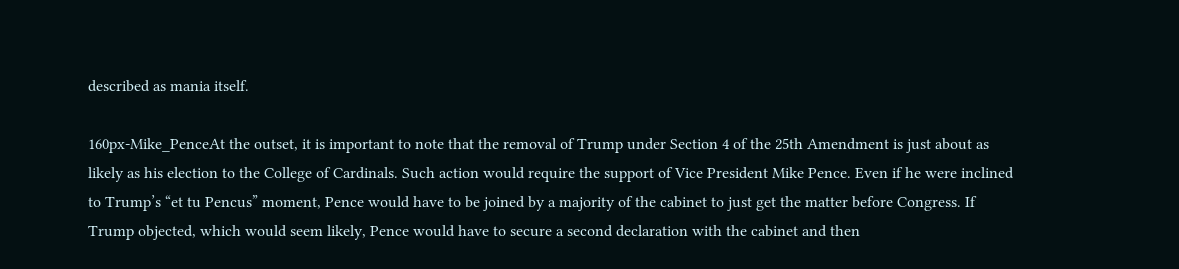described as mania itself.

160px-Mike_PenceAt the outset, it is important to note that the removal of Trump under Section 4 of the 25th Amendment is just about as likely as his election to the College of Cardinals. Such action would require the support of Vice President Mike Pence. Even if he were inclined to Trump’s “et tu Pencus” moment, Pence would have to be joined by a majority of the cabinet to just get the matter before Congress. If Trump objected, which would seem likely, Pence would have to secure a second declaration with the cabinet and then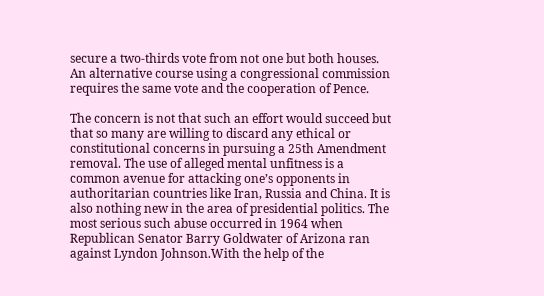secure a two-thirds vote from not one but both houses. An alternative course using a congressional commission requires the same vote and the cooperation of Pence.

The concern is not that such an effort would succeed but that so many are willing to discard any ethical or constitutional concerns in pursuing a 25th Amendment removal. The use of alleged mental unfitness is a common avenue for attacking one’s opponents in authoritarian countries like Iran, Russia and China. It is also nothing new in the area of presidential politics. The most serious such abuse occurred in 1964 when Republican Senator Barry Goldwater of Arizona ran against Lyndon Johnson.With the help of the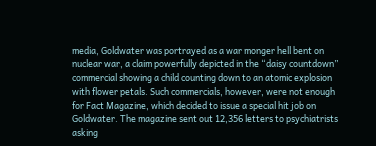media, Goldwater was portrayed as a war monger hell bent on nuclear war, a claim powerfully depicted in the “daisy countdown” commercial showing a child counting down to an atomic explosion with flower petals. Such commercials, however, were not enough for Fact Magazine, which decided to issue a special hit job on Goldwater. The magazine sent out 12,356 letters to psychiatrists asking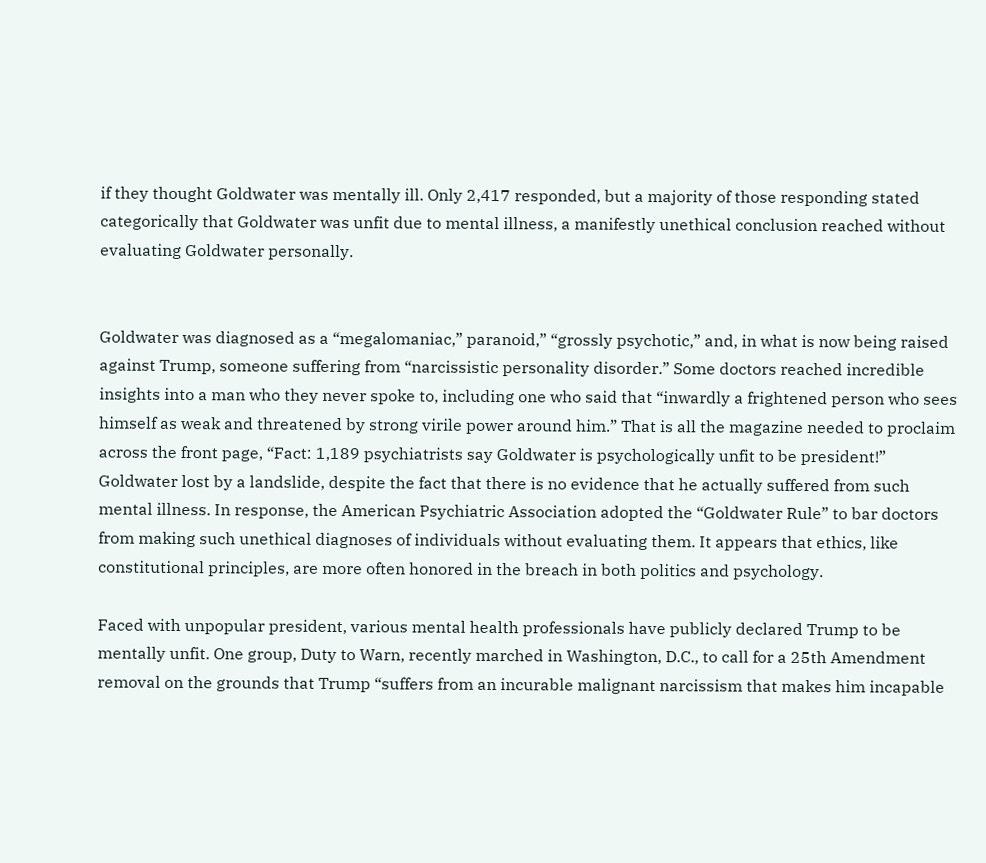if they thought Goldwater was mentally ill. Only 2,417 responded, but a majority of those responding stated categorically that Goldwater was unfit due to mental illness, a manifestly unethical conclusion reached without evaluating Goldwater personally.


Goldwater was diagnosed as a “megalomaniac,” paranoid,” “grossly psychotic,” and, in what is now being raised against Trump, someone suffering from “narcissistic personality disorder.” Some doctors reached incredible insights into a man who they never spoke to, including one who said that “inwardly a frightened person who sees himself as weak and threatened by strong virile power around him.” That is all the magazine needed to proclaim across the front page, “Fact: 1,189 psychiatrists say Goldwater is psychologically unfit to be president!” Goldwater lost by a landslide, despite the fact that there is no evidence that he actually suffered from such mental illness. In response, the American Psychiatric Association adopted the “Goldwater Rule” to bar doctors from making such unethical diagnoses of individuals without evaluating them. It appears that ethics, like constitutional principles, are more often honored in the breach in both politics and psychology.

Faced with unpopular president, various mental health professionals have publicly declared Trump to be mentally unfit. One group, Duty to Warn, recently marched in Washington, D.C., to call for a 25th Amendment removal on the grounds that Trump “suffers from an incurable malignant narcissism that makes him incapable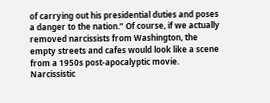of carrying out his presidential duties and poses a danger to the nation.” Of course, if we actually removed narcissists from Washington, the empty streets and cafes would look like a scene from a 1950s post-apocalyptic movie. Narcissistic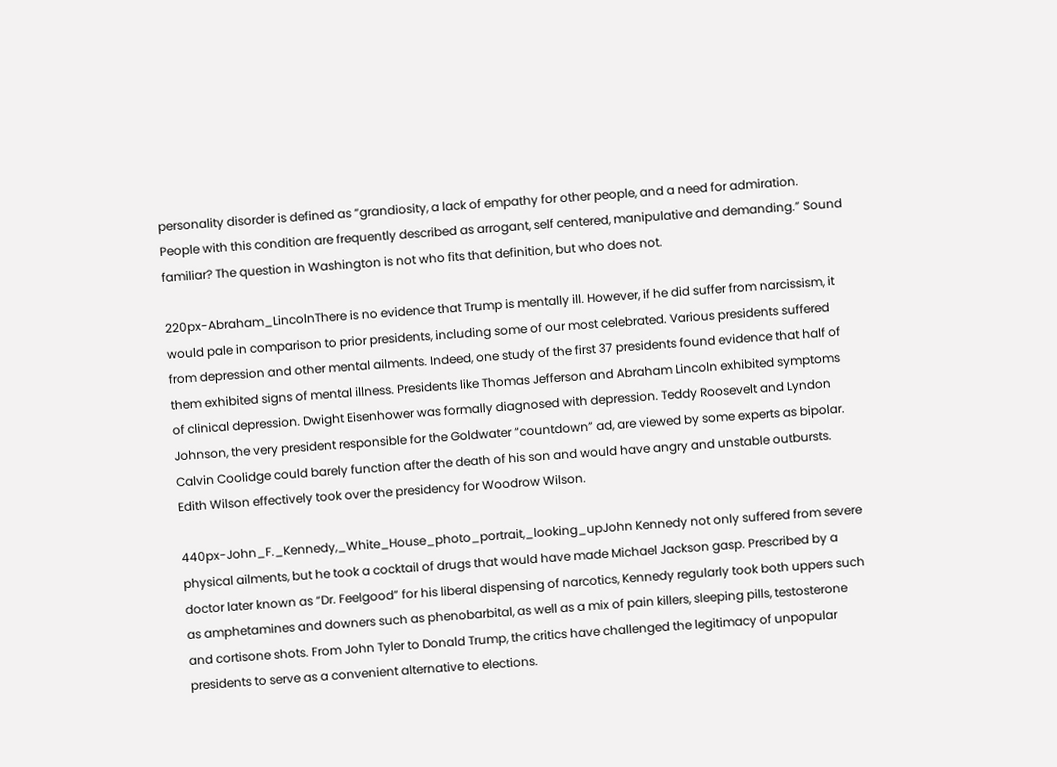personality disorder is defined as “grandiosity, a lack of empathy for other people, and a need for admiration. People with this condition are frequently described as arrogant, self centered, manipulative and demanding.” Sound familiar? The question in Washington is not who fits that definition, but who does not.

220px-Abraham_LincolnThere is no evidence that Trump is mentally ill. However, if he did suffer from narcissism, it would pale in comparison to prior presidents, including some of our most celebrated. Various presidents suffered from depression and other mental ailments. Indeed, one study of the first 37 presidents found evidence that half of them exhibited signs of mental illness. Presidents like Thomas Jefferson and Abraham Lincoln exhibited symptoms of clinical depression. Dwight Eisenhower was formally diagnosed with depression. Teddy Roosevelt and Lyndon Johnson, the very president responsible for the Goldwater “countdown” ad, are viewed by some experts as bipolar. Calvin Coolidge could barely function after the death of his son and would have angry and unstable outbursts. Edith Wilson effectively took over the presidency for Woodrow Wilson.

440px-John_F._Kennedy,_White_House_photo_portrait,_looking_upJohn Kennedy not only suffered from severe physical ailments, but he took a cocktail of drugs that would have made Michael Jackson gasp. Prescribed by a doctor later known as “Dr. Feelgood” for his liberal dispensing of narcotics, Kennedy regularly took both uppers such as amphetamines and downers such as phenobarbital, as well as a mix of pain killers, sleeping pills, testosterone and cortisone shots. From John Tyler to Donald Trump, the critics have challenged the legitimacy of unpopular presidents to serve as a convenient alternative to elections.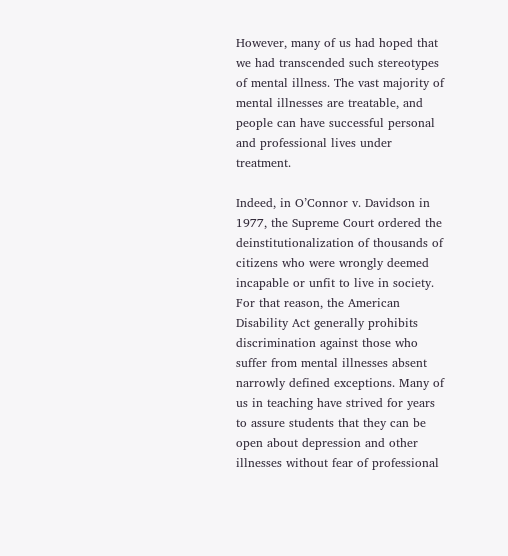However, many of us had hoped that we had transcended such stereotypes of mental illness. The vast majority of mental illnesses are treatable, and people can have successful personal and professional lives under treatment.

Indeed, in O’Connor v. Davidson in 1977, the Supreme Court ordered the deinstitutionalization of thousands of citizens who were wrongly deemed incapable or unfit to live in society. For that reason, the American Disability Act generally prohibits discrimination against those who suffer from mental illnesses absent narrowly defined exceptions. Many of us in teaching have strived for years to assure students that they can be open about depression and other illnesses without fear of professional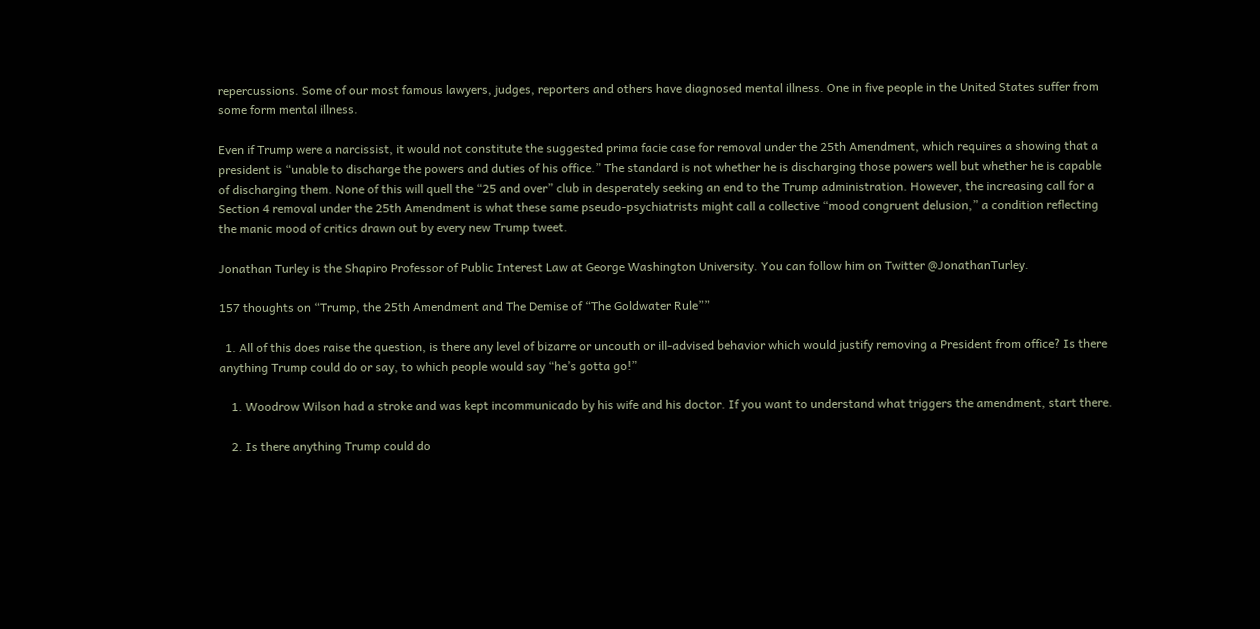repercussions. Some of our most famous lawyers, judges, reporters and others have diagnosed mental illness. One in five people in the United States suffer from some form mental illness.

Even if Trump were a narcissist, it would not constitute the suggested prima facie case for removal under the 25th Amendment, which requires a showing that a president is “unable to discharge the powers and duties of his office.” The standard is not whether he is discharging those powers well but whether he is capable of discharging them. None of this will quell the “25 and over” club in desperately seeking an end to the Trump administration. However, the increasing call for a Section 4 removal under the 25th Amendment is what these same pseudo-psychiatrists might call a collective “mood congruent delusion,” a condition reflecting the manic mood of critics drawn out by every new Trump tweet.

Jonathan Turley is the Shapiro Professor of Public Interest Law at George Washington University. You can follow him on Twitter @JonathanTurley.

157 thoughts on “Trump, the 25th Amendment and The Demise of “The Goldwater Rule””

  1. All of this does raise the question, is there any level of bizarre or uncouth or ill-advised behavior which would justify removing a President from office? Is there anything Trump could do or say, to which people would say “he’s gotta go!”

    1. Woodrow Wilson had a stroke and was kept incommunicado by his wife and his doctor. If you want to understand what triggers the amendment, start there.

    2. Is there anything Trump could do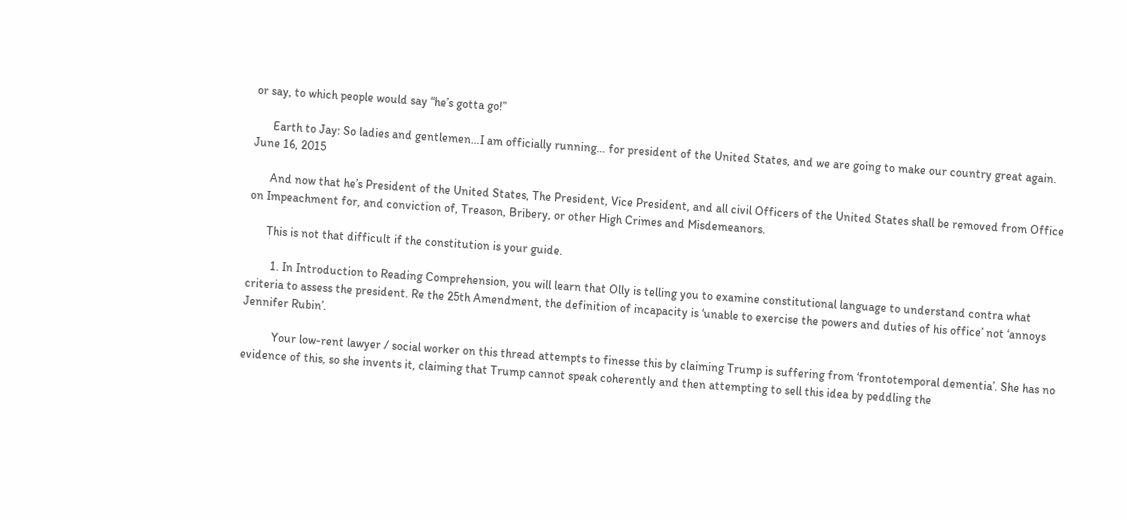or say, to which people would say “he’s gotta go!”

      Earth to Jay: So ladies and gentlemen…I am officially running… for president of the United States, and we are going to make our country great again. June 16, 2015

      And now that he’s President of the United States, The President, Vice President, and all civil Officers of the United States shall be removed from Office on Impeachment for, and conviction of, Treason, Bribery, or other High Crimes and Misdemeanors.

      This is not that difficult if the constitution is your guide.

        1. In Introduction to Reading Comprehension, you will learn that Olly is telling you to examine constitutional language to understand contra what criteria to assess the president. Re the 25th Amendment, the definition of incapacity is ‘unable to exercise the powers and duties of his office’ not ‘annoys Jennifer Rubin’.

          Your low-rent lawyer / social worker on this thread attempts to finesse this by claiming Trump is suffering from ‘frontotemporal dementia’. She has no evidence of this, so she invents it, claiming that Trump cannot speak coherently and then attempting to sell this idea by peddling the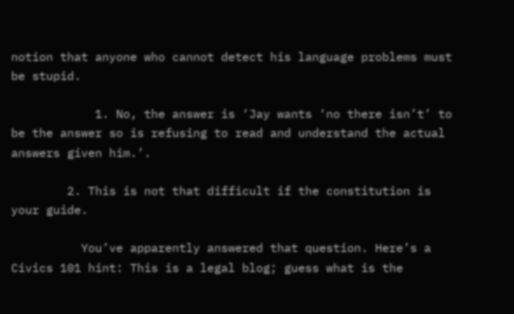notion that anyone who cannot detect his language problems must be stupid.

            1. No, the answer is ‘Jay wants ‘no there isn’t’ to be the answer so is refusing to read and understand the actual answers given him.’.

        2. This is not that difficult if the constitution is your guide.

          You’ve apparently answered that question. Here’s a Civics 101 hint: This is a legal blog; guess what is the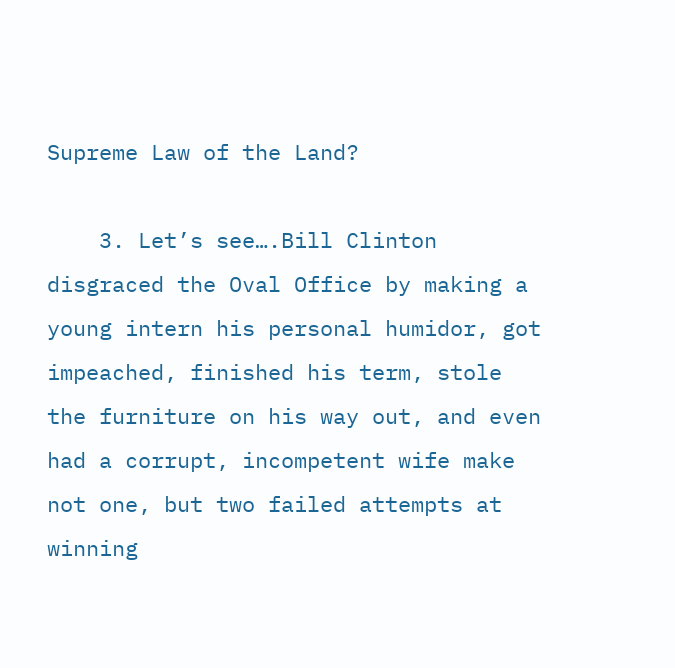Supreme Law of the Land?

    3. Let’s see….Bill Clinton disgraced the Oval Office by making a young intern his personal humidor, got impeached, finished his term, stole the furniture on his way out, and even had a corrupt, incompetent wife make not one, but two failed attempts at winning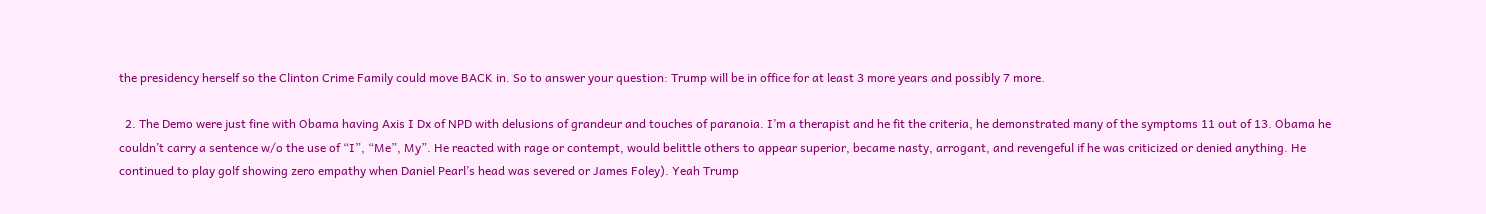the presidency herself so the Clinton Crime Family could move BACK in. So to answer your question: Trump will be in office for at least 3 more years and possibly 7 more.

  2. The Demo were just fine with Obama having Axis I Dx of NPD with delusions of grandeur and touches of paranoia. I’m a therapist and he fit the criteria, he demonstrated many of the symptoms 11 out of 13. Obama he couldn’t carry a sentence w/o the use of “I”, “Me”, My”. He reacted with rage or contempt, would belittle others to appear superior, became nasty, arrogant, and revengeful if he was criticized or denied anything. He continued to play golf showing zero empathy when Daniel Pearl’s head was severed or James Foley). Yeah Trump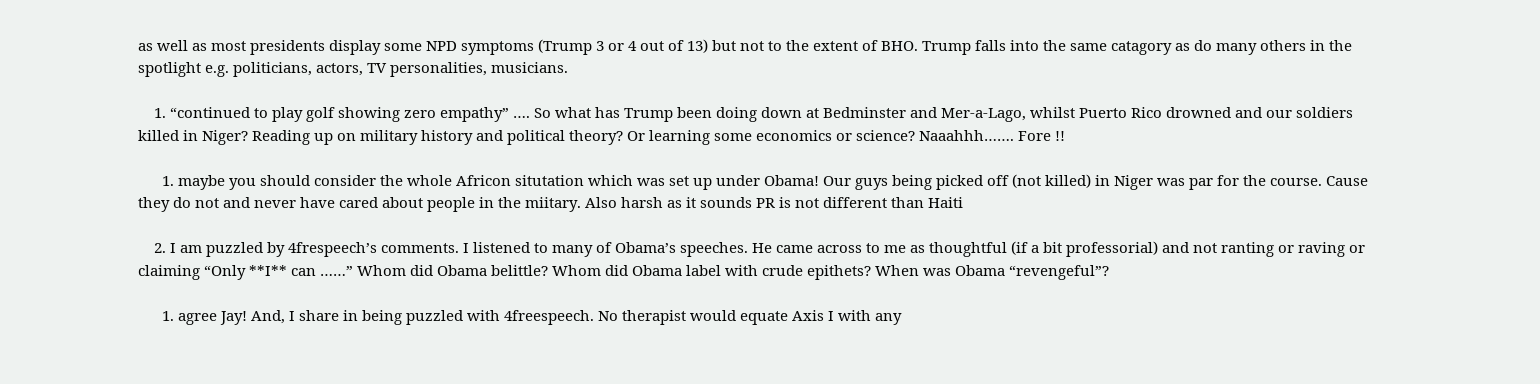as well as most presidents display some NPD symptoms (Trump 3 or 4 out of 13) but not to the extent of BHO. Trump falls into the same catagory as do many others in the spotlight e.g. politicians, actors, TV personalities, musicians.

    1. “continued to play golf showing zero empathy” …. So what has Trump been doing down at Bedminster and Mer-a-Lago, whilst Puerto Rico drowned and our soldiers killed in Niger? Reading up on military history and political theory? Or learning some economics or science? Naaahhh……. Fore !!

      1. maybe you should consider the whole Africon situtation which was set up under Obama! Our guys being picked off (not killed) in Niger was par for the course. Cause they do not and never have cared about people in the miitary. Also harsh as it sounds PR is not different than Haiti

    2. I am puzzled by 4frespeech’s comments. I listened to many of Obama’s speeches. He came across to me as thoughtful (if a bit professorial) and not ranting or raving or claiming “Only **I** can ……” Whom did Obama belittle? Whom did Obama label with crude epithets? When was Obama “revengeful”?

      1. agree Jay! And, I share in being puzzled with 4freespeech. No therapist would equate Axis I with any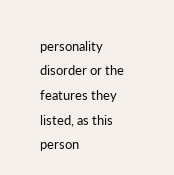personality disorder or the features they listed, as this person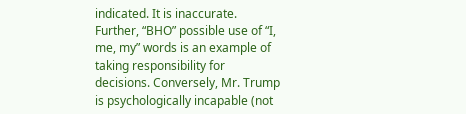indicated. It is inaccurate. Further, “BHO” possible use of “I, me, my” words is an example of taking responsibility for decisions. Conversely, Mr. Trump is psychologically incapable (not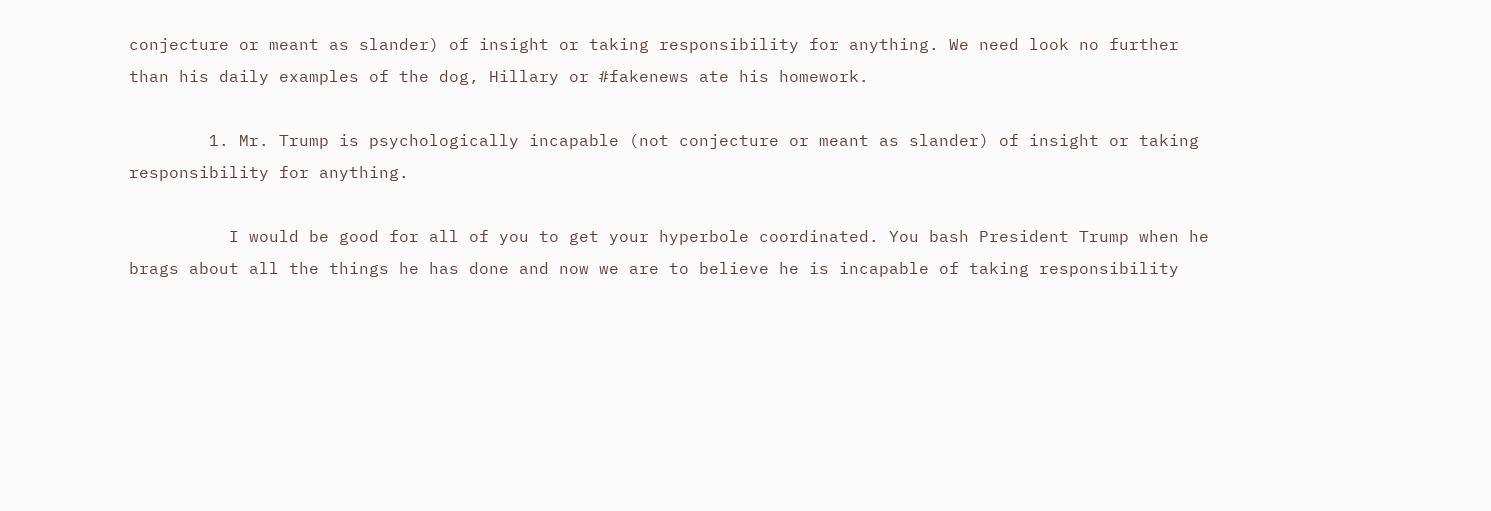conjecture or meant as slander) of insight or taking responsibility for anything. We need look no further than his daily examples of the dog, Hillary or #fakenews ate his homework.

        1. Mr. Trump is psychologically incapable (not conjecture or meant as slander) of insight or taking responsibility for anything.

          I would be good for all of you to get your hyperbole coordinated. You bash President Trump when he brags about all the things he has done and now we are to believe he is incapable of taking responsibility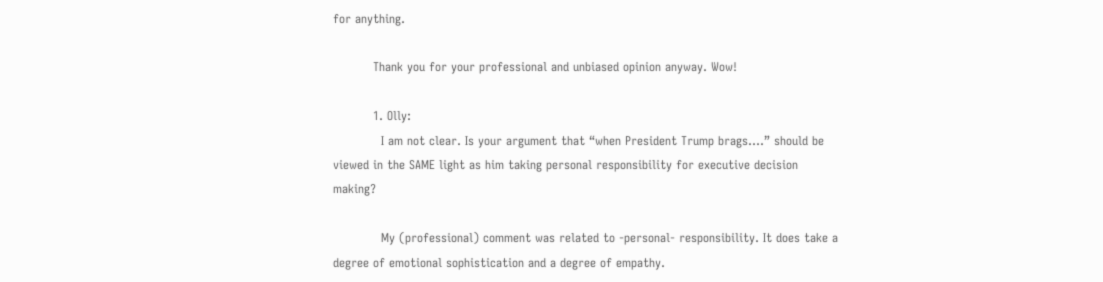for anything.

          Thank you for your professional and unbiased opinion anyway. Wow!

          1. Olly:
            I am not clear. Is your argument that “when President Trump brags….” should be viewed in the SAME light as him taking personal responsibility for executive decision making?

            My (professional) comment was related to -personal- responsibility. It does take a degree of emotional sophistication and a degree of empathy.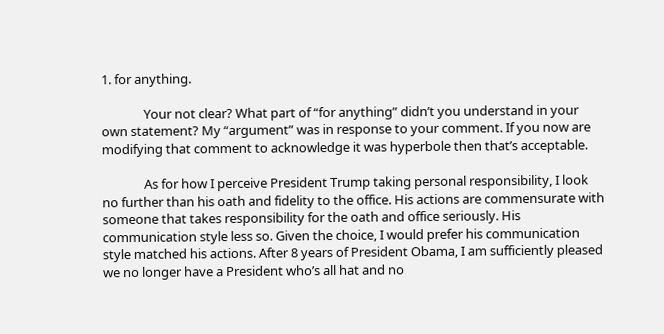1. for anything.

              Your not clear? What part of “for anything” didn’t you understand in your own statement? My “argument” was in response to your comment. If you now are modifying that comment to acknowledge it was hyperbole then that’s acceptable.

              As for how I perceive President Trump taking personal responsibility, I look no further than his oath and fidelity to the office. His actions are commensurate with someone that takes responsibility for the oath and office seriously. His communication style less so. Given the choice, I would prefer his communication style matched his actions. After 8 years of President Obama, I am sufficiently pleased we no longer have a President who’s all hat and no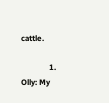cattle.

              1. Olly: My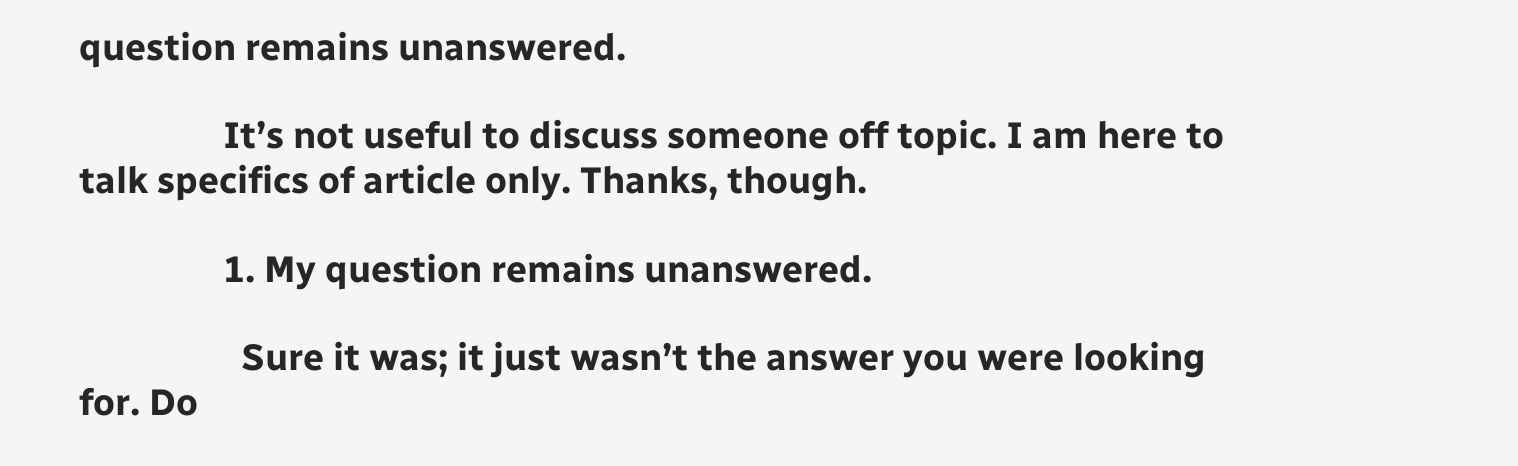question remains unanswered.

                It’s not useful to discuss someone off topic. I am here to talk specifics of article only. Thanks, though.

                1. My question remains unanswered.

                  Sure it was; it just wasn’t the answer you were looking for. Do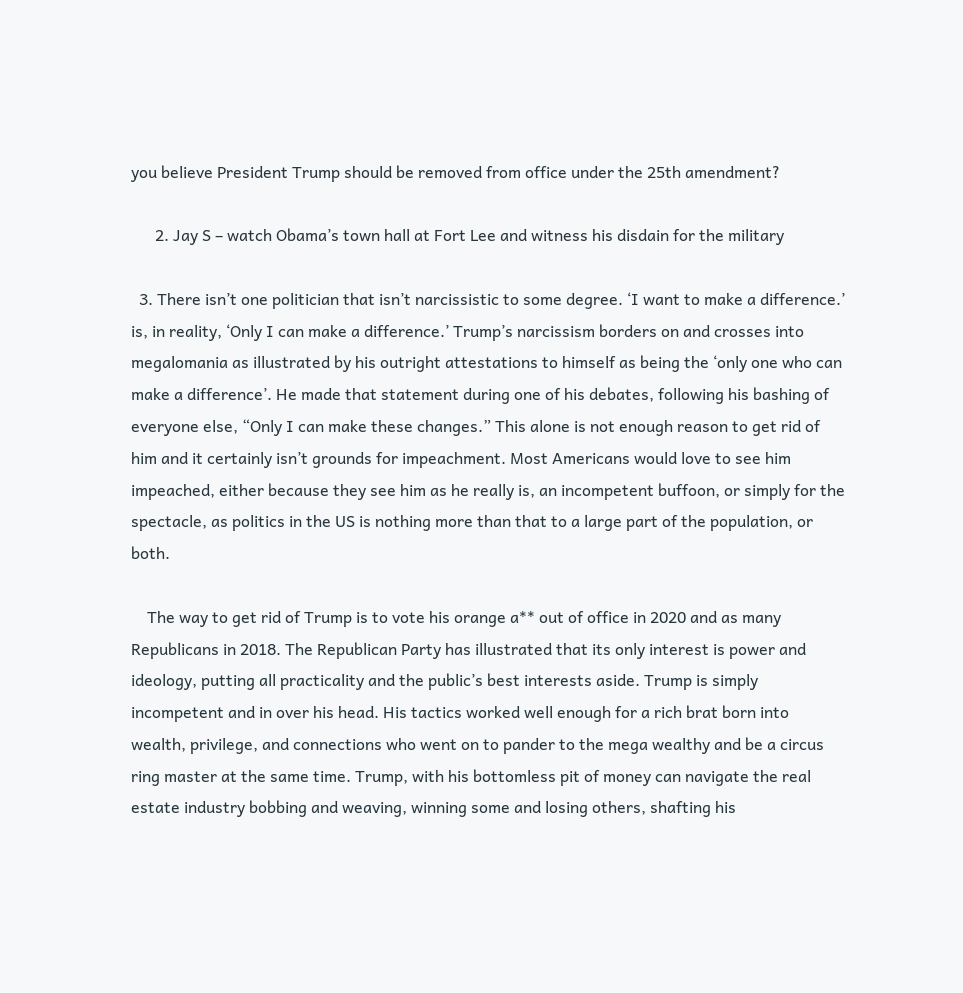you believe President Trump should be removed from office under the 25th amendment?

      2. Jay S – watch Obama’s town hall at Fort Lee and witness his disdain for the military

  3. There isn’t one politician that isn’t narcissistic to some degree. ‘I want to make a difference.’ is, in reality, ‘Only I can make a difference.’ Trump’s narcissism borders on and crosses into megalomania as illustrated by his outright attestations to himself as being the ‘only one who can make a difference’. He made that statement during one of his debates, following his bashing of everyone else, “Only I can make these changes.” This alone is not enough reason to get rid of him and it certainly isn’t grounds for impeachment. Most Americans would love to see him impeached, either because they see him as he really is, an incompetent buffoon, or simply for the spectacle, as politics in the US is nothing more than that to a large part of the population, or both.

    The way to get rid of Trump is to vote his orange a** out of office in 2020 and as many Republicans in 2018. The Republican Party has illustrated that its only interest is power and ideology, putting all practicality and the public’s best interests aside. Trump is simply incompetent and in over his head. His tactics worked well enough for a rich brat born into wealth, privilege, and connections who went on to pander to the mega wealthy and be a circus ring master at the same time. Trump, with his bottomless pit of money can navigate the real estate industry bobbing and weaving, winning some and losing others, shafting his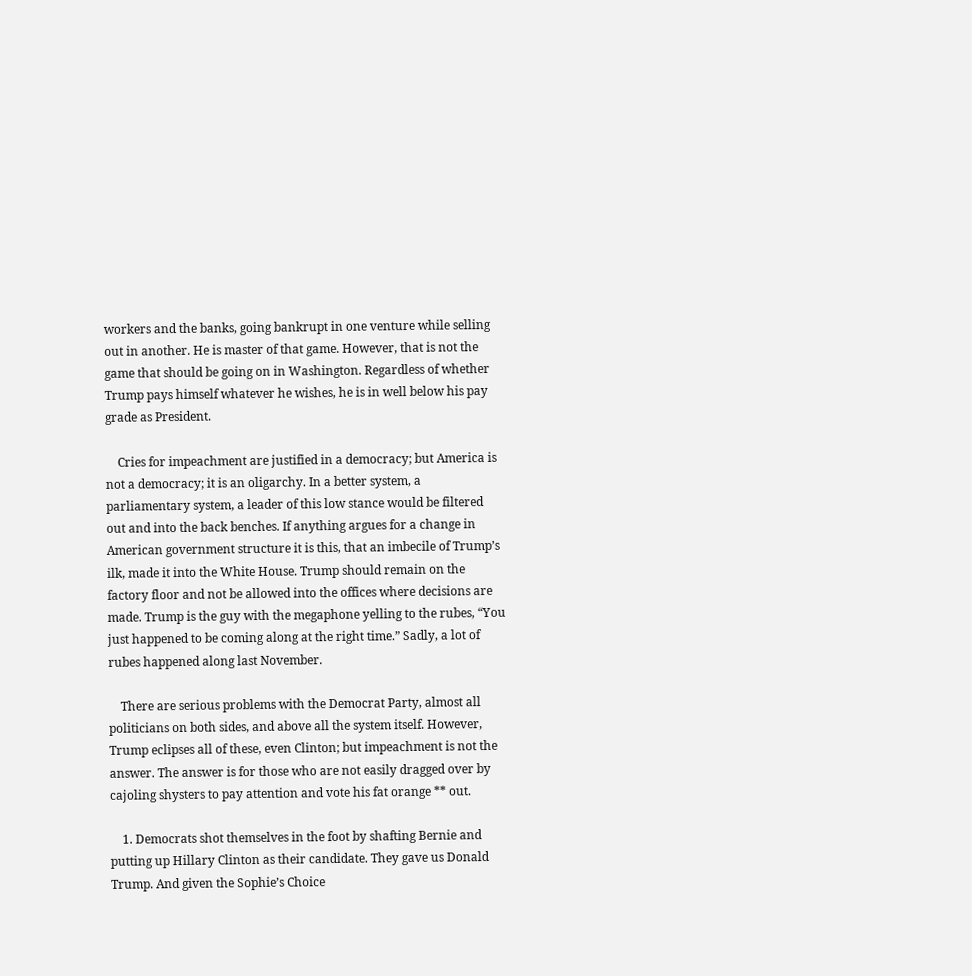workers and the banks, going bankrupt in one venture while selling out in another. He is master of that game. However, that is not the game that should be going on in Washington. Regardless of whether Trump pays himself whatever he wishes, he is in well below his pay grade as President.

    Cries for impeachment are justified in a democracy; but America is not a democracy; it is an oligarchy. In a better system, a parliamentary system, a leader of this low stance would be filtered out and into the back benches. If anything argues for a change in American government structure it is this, that an imbecile of Trump’s ilk, made it into the White House. Trump should remain on the factory floor and not be allowed into the offices where decisions are made. Trump is the guy with the megaphone yelling to the rubes, “You just happened to be coming along at the right time.” Sadly, a lot of rubes happened along last November.

    There are serious problems with the Democrat Party, almost all politicians on both sides, and above all the system itself. However, Trump eclipses all of these, even Clinton; but impeachment is not the answer. The answer is for those who are not easily dragged over by cajoling shysters to pay attention and vote his fat orange ** out.

    1. Democrats shot themselves in the foot by shafting Bernie and putting up Hillary Clinton as their candidate. They gave us Donald Trump. And given the Sophie’s Choice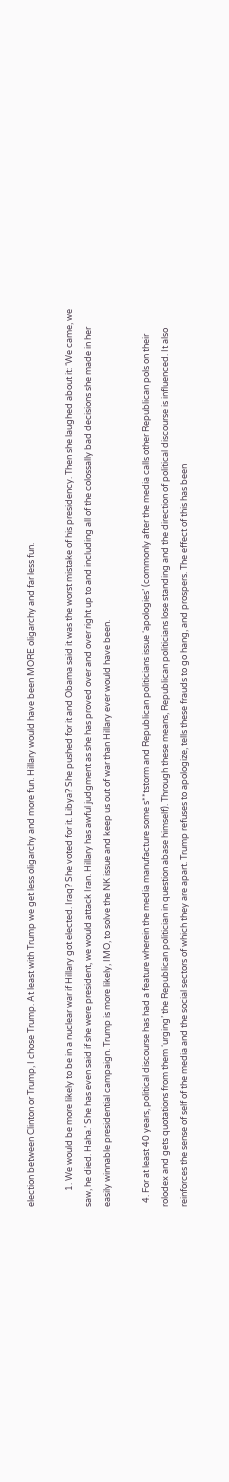election between Clinton or Trump, I chose Trump. At least with Trump we get less oligarchy and more fun. Hillary would have been MORE oligarchy and far less fun.

        1. We would be more likely to be in a nuclear war if Hillary got elected. Iraq? She voted for it. Libya? She pushed for it and Obama said it was the worst mistake of his presidency. Then she laughed about it: ‘We came, we saw, he died. Haha.’ She has even said if she were president, we would attack Iran. Hillary has awful judgment as she has proved over and over right up to and including all of the colossally bad decisions she made in her easily winnable presidential campaign. Trump is more likely, IMO, to solve the NK issue and keep us out of war than Hillary ever would have been.

  4. For at least 40 years, political discourse has had a feature wherein the media manufacture some s**tstorm and Republican politicians issue ‘apologies’ (commonly after the media calls other Republican pols on their rolodex and gets quotations from them ‘urging’ the Republican politician in question abase himself). Through these means, Republican politicians lose standing and the direction of political discourse is influenced. It also reinforces the sense of self of the media and the social sectors of which they are apart. Trump refuses to apologize, tells these frauds to go hang, and prospers. The effect of this has been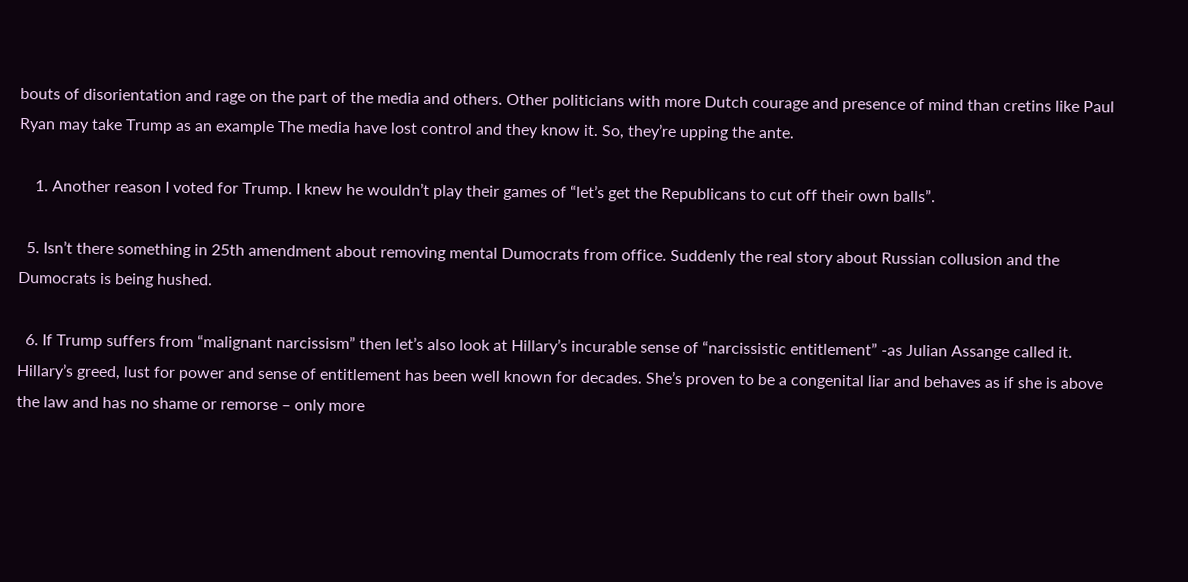bouts of disorientation and rage on the part of the media and others. Other politicians with more Dutch courage and presence of mind than cretins like Paul Ryan may take Trump as an example The media have lost control and they know it. So, they’re upping the ante.

    1. Another reason I voted for Trump. I knew he wouldn’t play their games of “let’s get the Republicans to cut off their own balls”.

  5. Isn’t there something in 25th amendment about removing mental Dumocrats from office. Suddenly the real story about Russian collusion and the Dumocrats is being hushed.

  6. If Trump suffers from “malignant narcissism” then let’s also look at Hillary’s incurable sense of “narcissistic entitlement” -as Julian Assange called it. Hillary’s greed, lust for power and sense of entitlement has been well known for decades. She’s proven to be a congenital liar and behaves as if she is above the law and has no shame or remorse – only more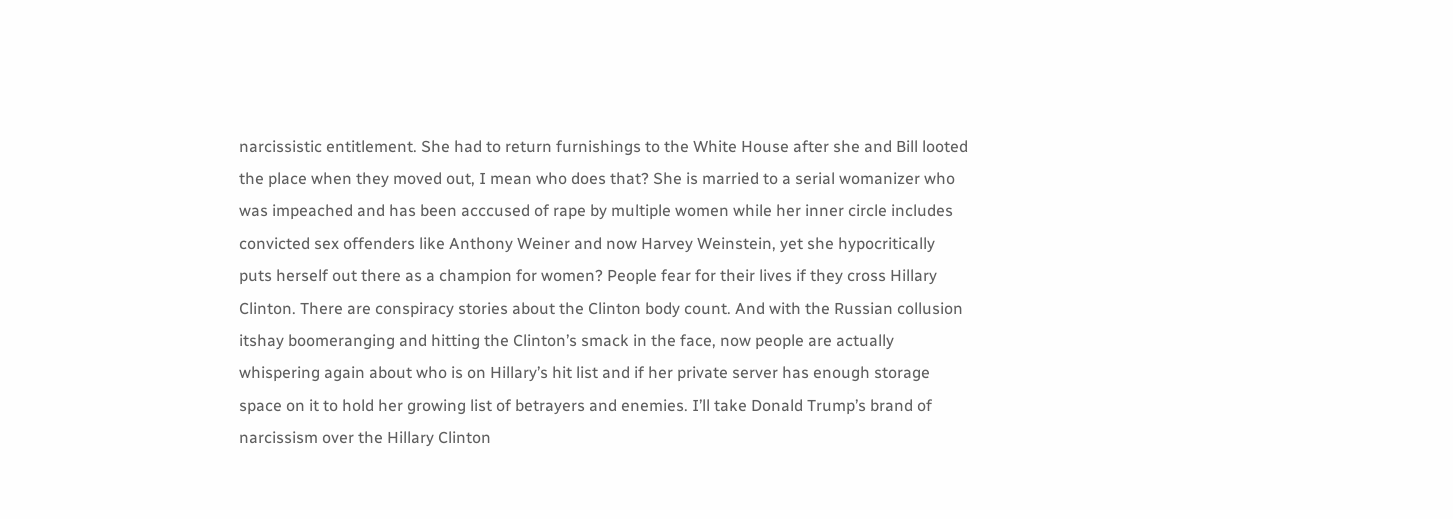narcissistic entitlement. She had to return furnishings to the White House after she and Bill looted the place when they moved out, I mean who does that? She is married to a serial womanizer who was impeached and has been acccused of rape by multiple women while her inner circle includes convicted sex offenders like Anthony Weiner and now Harvey Weinstein, yet she hypocritically puts herself out there as a champion for women? People fear for their lives if they cross Hillary Clinton. There are conspiracy stories about the Clinton body count. And with the Russian collusion itshay boomeranging and hitting the Clinton’s smack in the face, now people are actually whispering again about who is on Hillary’s hit list and if her private server has enough storage space on it to hold her growing list of betrayers and enemies. I’ll take Donald Trump’s brand of narcissism over the Hillary Clinton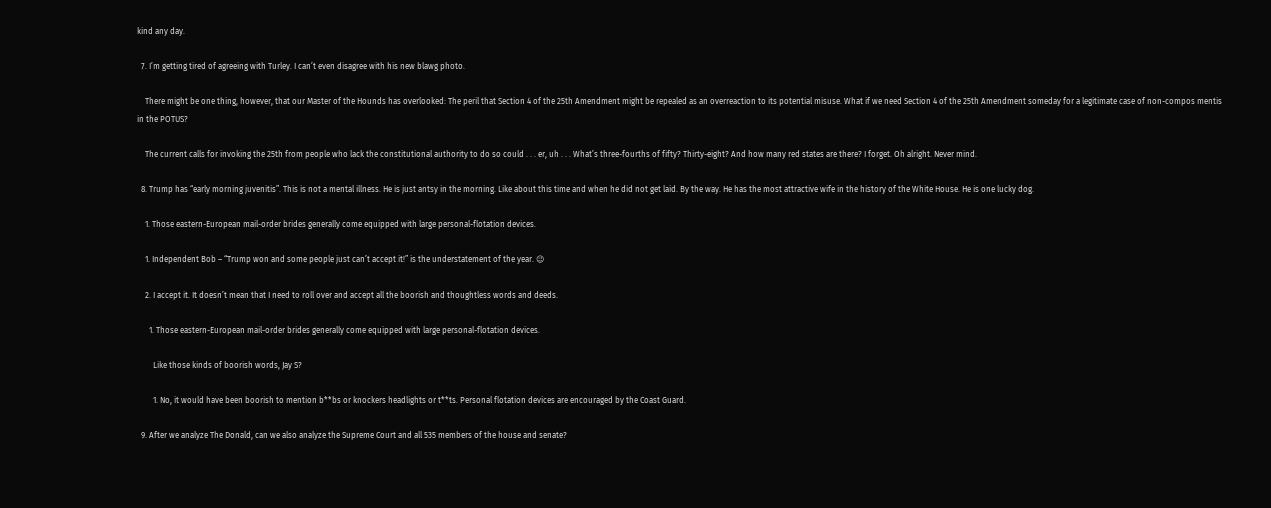kind any day.

  7. I’m getting tired of agreeing with Turley. I can’t even disagree with his new blawg photo.

    There might be one thing, however, that our Master of the Hounds has overlooked: The peril that Section 4 of the 25th Amendment might be repealed as an overreaction to its potential misuse. What if we need Section 4 of the 25th Amendment someday for a legitimate case of non-compos mentis in the POTUS?

    The current calls for invoking the 25th from people who lack the constitutional authority to do so could . . . er, uh . . . What’s three-fourths of fifty? Thirty-eight? And how many red states are there? I forget. Oh alright. Never mind.

  8. Trump has “early morning juvenitis”. This is not a mental illness. He is just antsy in the morning. Like about this time and when he did not get laid. By the way. He has the most attractive wife in the history of the White House. He is one lucky dog.

    1. Those eastern-European mail-order brides generally come equipped with large personal-flotation devices.

    1. Independent Bob – “Trump won and some people just can’t accept it!” is the understatement of the year. 😉

    2. I accept it. It doesn’t mean that I need to roll over and accept all the boorish and thoughtless words and deeds.

      1. Those eastern-European mail-order brides generally come equipped with large personal-flotation devices.

        Like those kinds of boorish words, Jay S?

        1. No, it would have been boorish to mention b**bs or knockers headlights or t**ts. Personal flotation devices are encouraged by the Coast Guard.

  9. After we analyze The Donald, can we also analyze the Supreme Court and all 535 members of the house and senate?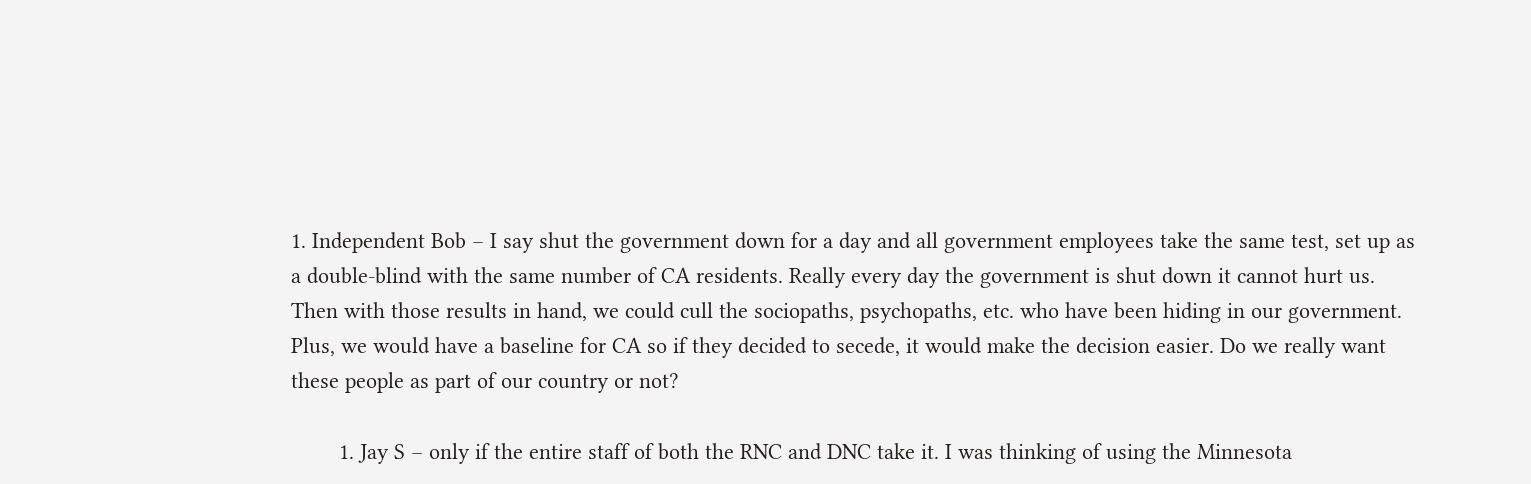1. Independent Bob – I say shut the government down for a day and all government employees take the same test, set up as a double-blind with the same number of CA residents. Really every day the government is shut down it cannot hurt us. Then with those results in hand, we could cull the sociopaths, psychopaths, etc. who have been hiding in our government. Plus, we would have a baseline for CA so if they decided to secede, it would make the decision easier. Do we really want these people as part of our country or not?

        1. Jay S – only if the entire staff of both the RNC and DNC take it. I was thinking of using the Minnesota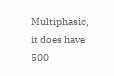Multiphasic, it does have 500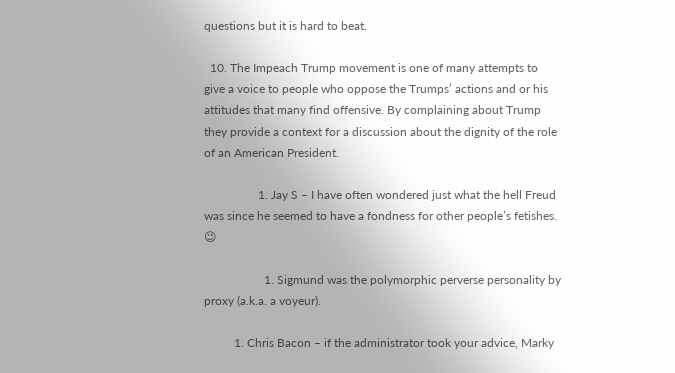questions but it is hard to beat.

  10. The Impeach Trump movement is one of many attempts to give a voice to people who oppose the Trumps’ actions and or his attitudes that many find offensive. By complaining about Trump they provide a context for a discussion about the dignity of the role of an American President.

                  1. Jay S – I have often wondered just what the hell Freud was since he seemed to have a fondness for other people’s fetishes. 😉

                    1. Sigmund was the polymorphic perverse personality by proxy (a.k.a. a voyeur).

          1. Chris Bacon – if the administrator took your advice, Marky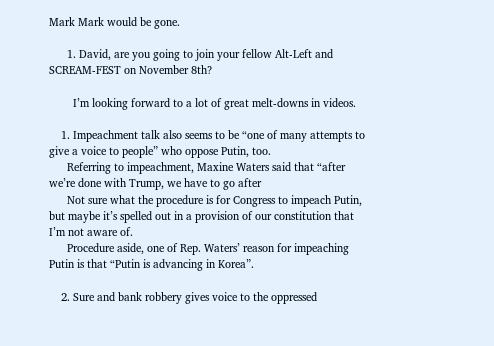Mark Mark would be gone.

      1. David, are you going to join your fellow Alt-Left and SCREAM-FEST on November 8th?

        I’m looking forward to a lot of great melt-downs in videos.

    1. Impeachment talk also seems to be “one of many attempts to give a voice to people” who oppose Putin, too.
      Referring to impeachment, Maxine Waters said that “after we’re done with Trump, we have to go after
      Not sure what the procedure is for Congress to impeach Putin, but maybe it’s spelled out in a provision of our constitution that I’m not aware of.
      Procedure aside, one of Rep. Waters’ reason for impeaching Putin is that “Putin is advancing in Korea”.

    2. Sure and bank robbery gives voice to the oppressed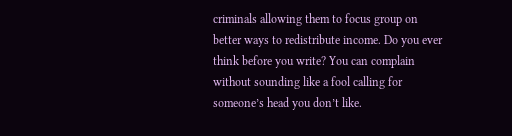criminals allowing them to focus group on better ways to redistribute income. Do you ever think before you write? You can complain without sounding like a fool calling for someone’s head you don’t like.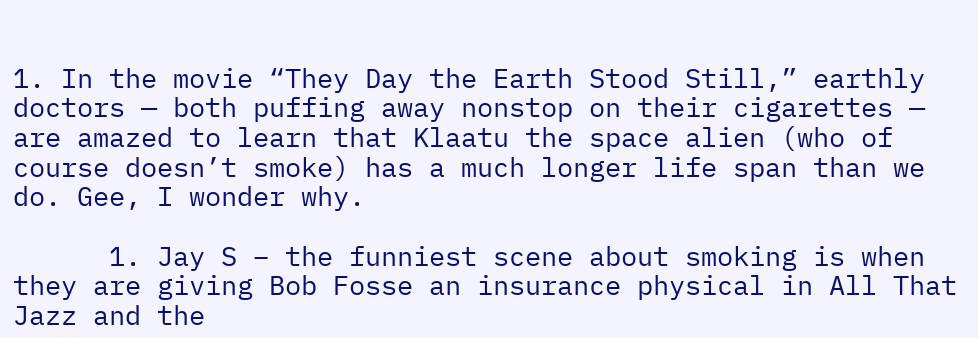1. In the movie “They Day the Earth Stood Still,” earthly doctors — both puffing away nonstop on their cigarettes — are amazed to learn that Klaatu the space alien (who of course doesn’t smoke) has a much longer life span than we do. Gee, I wonder why.

      1. Jay S – the funniest scene about smoking is when they are giving Bob Fosse an insurance physical in All That Jazz and the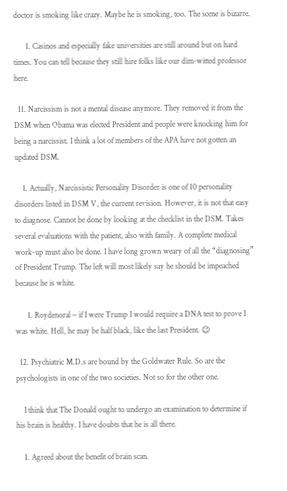doctor is smoking like crazy. Maybe he is smoking, too. The scene is bizarre.

      1. Casinos and especially fake universities are still around but on hard times. You can tell because they still hire folks like our dim-witted professor here.

  11. Narcissism is not a mental disease anymore. They removed it from the DSM when Obama was elected President and people were knocking him for being a narcissist. I think a lot of members of the APA have not gotten an updated DSM.

    1. Actually, Narcissistic Personality Disorder is one of 10 personality disorders listed in DSM V, the current revision. However, it is not that easy to diagnose. Cannot be done by looking at the checklist in the DSM. Takes several evaluations with the patient, also with family. A complete medical work-up must also be done. I have long grown weary of all the “diagnosing” of President Trump. The left will most likely say he should be impeached because he is white.

      1. Roydenoral – if I were Trump I would require a DNA test to prove I was white. Hell, he may be half black, like the last President. 😉

  12. Psychiatric M.D.s are bound by the Goldwater Rule. So are the psychologists in one of the two societies. Not so for the other one.

    I think that The Donald ought to undergo an examination to determine if his brain is healthy. I have doubts that he is all there.

    1. Agreed about the benefit of brain scan.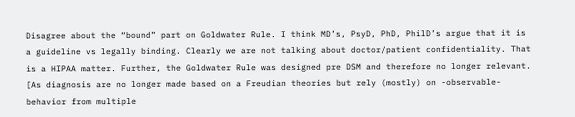Disagree about the “bound” part on Goldwater Rule. I think MD’s, PsyD, PhD, PhilD’s argue that it is a guideline vs legally binding. Clearly we are not talking about doctor/patient confidentiality. That is a HIPAA matter. Further, the Goldwater Rule was designed pre DSM and therefore no longer relevant. [As diagnosis are no longer made based on a Freudian theories but rely (mostly) on -observable- behavior from multiple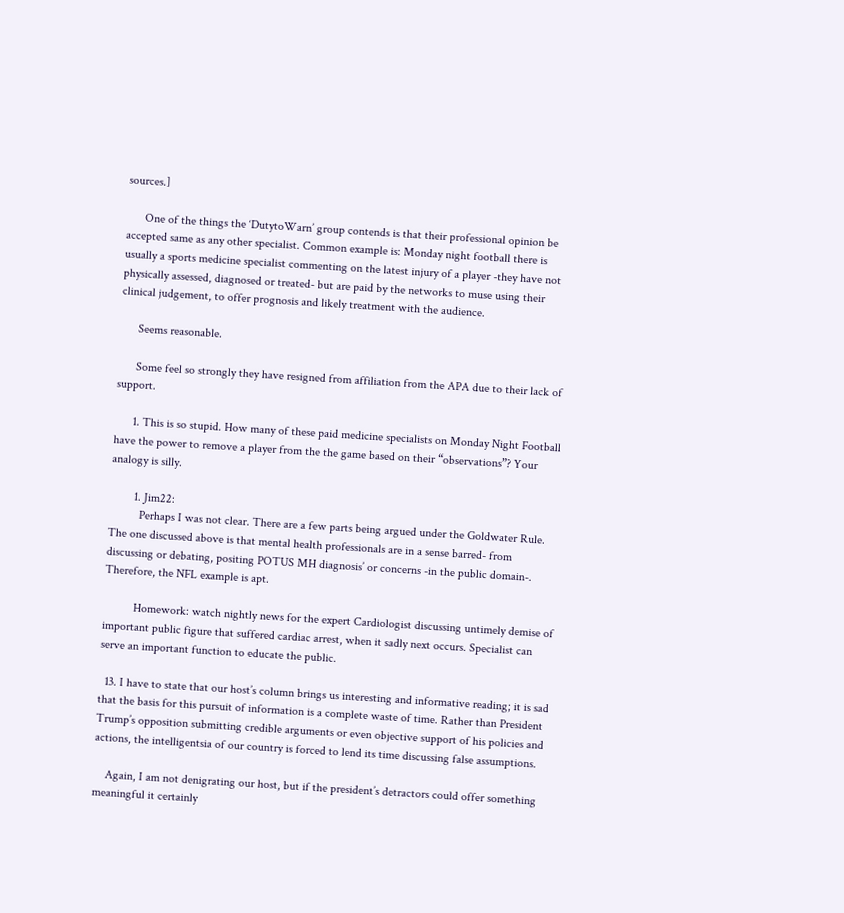sources.]

      One of the things the ‘DutytoWarn’ group contends is that their professional opinion be accepted same as any other specialist. Common example is: Monday night football there is usually a sports medicine specialist commenting on the latest injury of a player -they have not physically assessed, diagnosed or treated- but are paid by the networks to muse using their clinical judgement, to offer prognosis and likely treatment with the audience.

      Seems reasonable.

      Some feel so strongly they have resigned from affiliation from the APA due to their lack of support.

      1. This is so stupid. How many of these paid medicine specialists on Monday Night Football have the power to remove a player from the the game based on their “observations”? Your analogy is silly.

        1. Jim22:
          Perhaps I was not clear. There are a few parts being argued under the Goldwater Rule. The one discussed above is that mental health professionals are in a sense barred- from discussing or debating, positing POTUS MH diagnosis’ or concerns -in the public domain-. Therefore, the NFL example is apt.

          Homework: watch nightly news for the expert Cardiologist discussing untimely demise of important public figure that suffered cardiac arrest, when it sadly next occurs. Specialist can serve an important function to educate the public.

  13. I have to state that our host’s column brings us interesting and informative reading; it is sad that the basis for this pursuit of information is a complete waste of time. Rather than President Trump’s opposition submitting credible arguments or even objective support of his policies and actions, the intelligentsia of our country is forced to lend its time discussing false assumptions.

    Again, I am not denigrating our host, but if the president’s detractors could offer something meaningful it certainly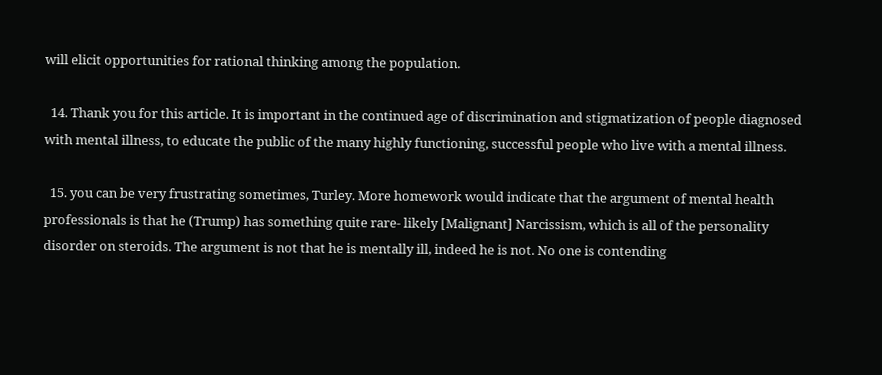will elicit opportunities for rational thinking among the population.

  14. Thank you for this article. It is important in the continued age of discrimination and stigmatization of people diagnosed with mental illness, to educate the public of the many highly functioning, successful people who live with a mental illness.

  15. you can be very frustrating sometimes, Turley. More homework would indicate that the argument of mental health professionals is that he (Trump) has something quite rare- likely [Malignant] Narcissism, which is all of the personality disorder on steroids. The argument is not that he is mentally ill, indeed he is not. No one is contending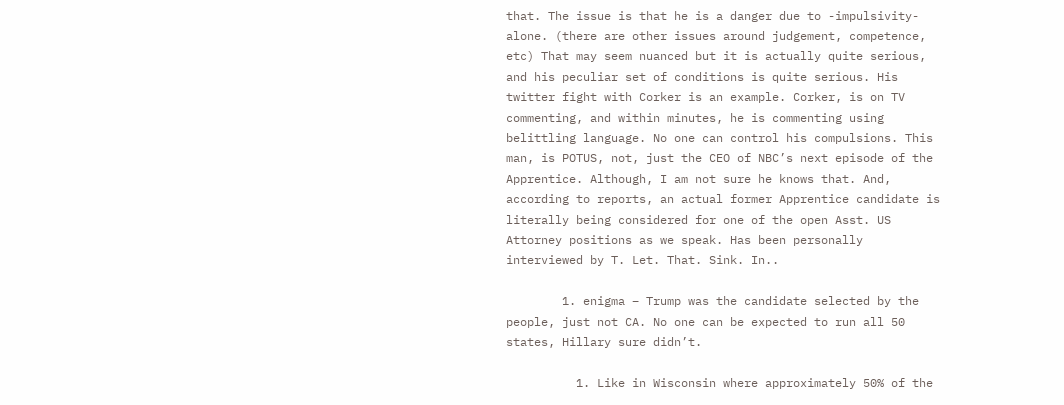that. The issue is that he is a danger due to -impulsivity- alone. (there are other issues around judgement, competence, etc) That may seem nuanced but it is actually quite serious, and his peculiar set of conditions is quite serious. His twitter fight with Corker is an example. Corker, is on TV commenting, and within minutes, he is commenting using belittling language. No one can control his compulsions. This man, is POTUS, not, just the CEO of NBC’s next episode of the Apprentice. Although, I am not sure he knows that. And, according to reports, an actual former Apprentice candidate is literally being considered for one of the open Asst. US Attorney positions as we speak. Has been personally interviewed by T. Let. That. Sink. In..

        1. enigma – Trump was the candidate selected by the people, just not CA. No one can be expected to run all 50 states, Hillary sure didn’t.

          1. Like in Wisconsin where approximately 50% of the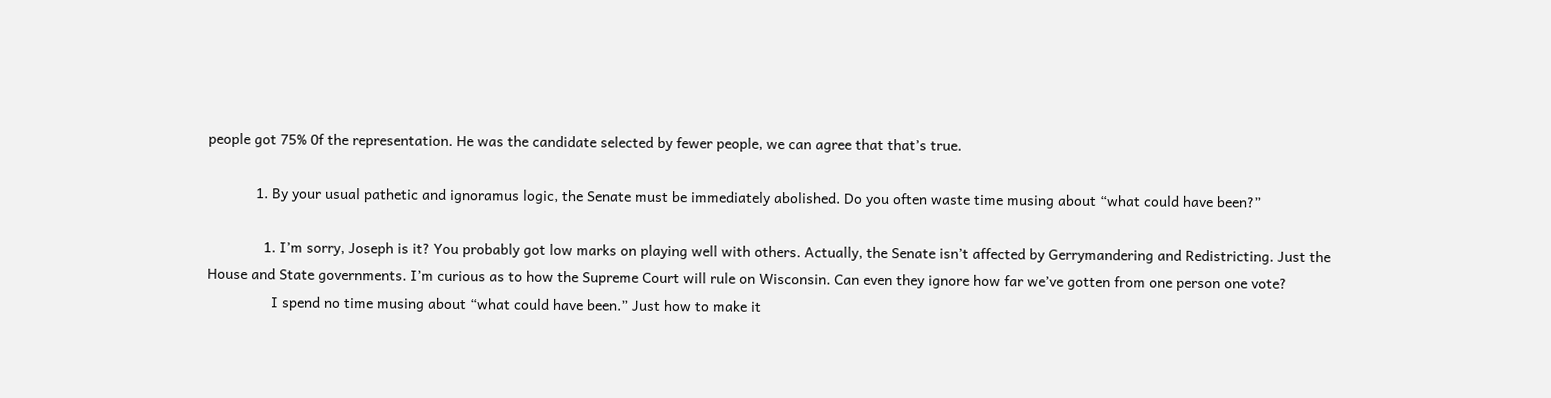people got 75% 0f the representation. He was the candidate selected by fewer people, we can agree that that’s true.

            1. By your usual pathetic and ignoramus logic, the Senate must be immediately abolished. Do you often waste time musing about “what could have been?”

              1. I’m sorry, Joseph is it? You probably got low marks on playing well with others. Actually, the Senate isn’t affected by Gerrymandering and Redistricting. Just the House and State governments. I’m curious as to how the Supreme Court will rule on Wisconsin. Can even they ignore how far we’ve gotten from one person one vote?
                I spend no time musing about “what could have been.” Just how to make it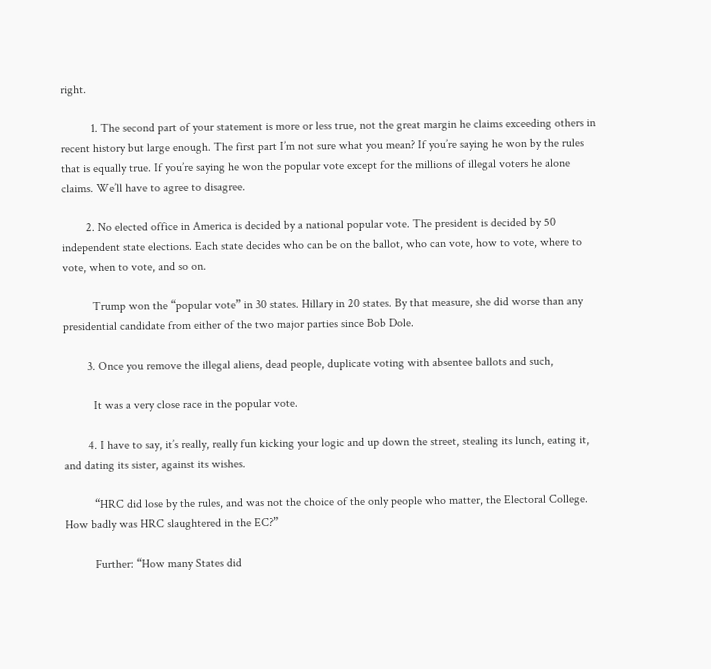right.

          1. The second part of your statement is more or less true, not the great margin he claims exceeding others in recent history but large enough. The first part I’m not sure what you mean? If you’re saying he won by the rules that is equally true. If you’re saying he won the popular vote except for the millions of illegal voters he alone claims. We’ll have to agree to disagree.

        2. No elected office in America is decided by a national popular vote. The president is decided by 50 independent state elections. Each state decides who can be on the ballot, who can vote, how to vote, where to vote, when to vote, and so on.

          Trump won the “popular vote” in 30 states. Hillary in 20 states. By that measure, she did worse than any presidential candidate from either of the two major parties since Bob Dole.

        3. Once you remove the illegal aliens, dead people, duplicate voting with absentee ballots and such,

          It was a very close race in the popular vote.

        4. I have to say, it’s really, really fun kicking your logic and up down the street, stealing its lunch, eating it, and dating its sister, against its wishes.

          “HRC did lose by the rules, and was not the choice of the only people who matter, the Electoral College. How badly was HRC slaughtered in the EC?”

          Further: “How many States did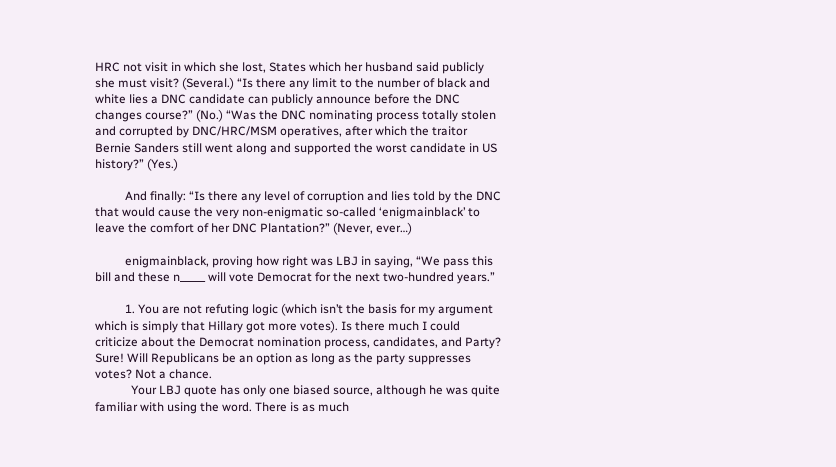HRC not visit in which she lost, States which her husband said publicly she must visit? (Several.) “Is there any limit to the number of black and white lies a DNC candidate can publicly announce before the DNC changes course?” (No.) “Was the DNC nominating process totally stolen and corrupted by DNC/HRC/MSM operatives, after which the traitor Bernie Sanders still went along and supported the worst candidate in US history?” (Yes.)

          And finally: “Is there any level of corruption and lies told by the DNC that would cause the very non-enigmatic so-called ‘enigmainblack’ to leave the comfort of her DNC Plantation?” (Never, ever…)

          enigmainblack, proving how right was LBJ in saying, “We pass this bill and these n_____ will vote Democrat for the next two-hundred years.”

          1. You are not refuting logic (which isn’t the basis for my argument which is simply that Hillary got more votes). Is there much I could criticize about the Democrat nomination process, candidates, and Party? Sure! Will Republicans be an option as long as the party suppresses votes? Not a chance.
            Your LBJ quote has only one biased source, although he was quite familiar with using the word. There is as much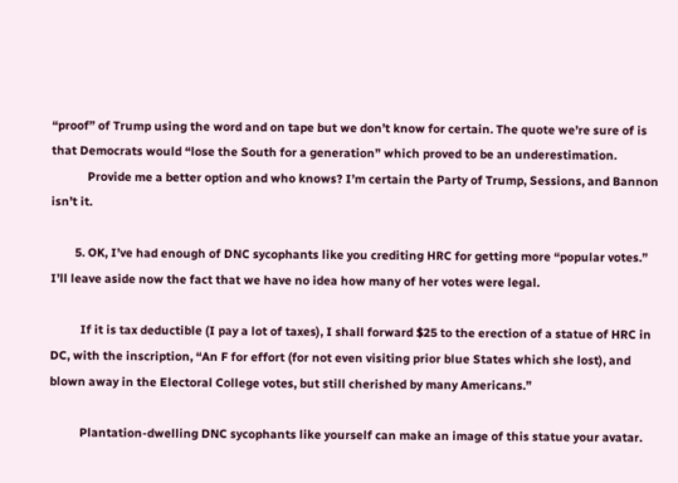“proof” of Trump using the word and on tape but we don’t know for certain. The quote we’re sure of is that Democrats would “lose the South for a generation” which proved to be an underestimation.
            Provide me a better option and who knows? I’m certain the Party of Trump, Sessions, and Bannon isn’t it.

        5. OK, I’ve had enough of DNC sycophants like you crediting HRC for getting more “popular votes.” I’ll leave aside now the fact that we have no idea how many of her votes were legal.

          If it is tax deductible (I pay a lot of taxes), I shall forward $25 to the erection of a statue of HRC in DC, with the inscription, “An F for effort (for not even visiting prior blue States which she lost), and blown away in the Electoral College votes, but still cherished by many Americans.”

          Plantation-dwelling DNC sycophants like yourself can make an image of this statue your avatar.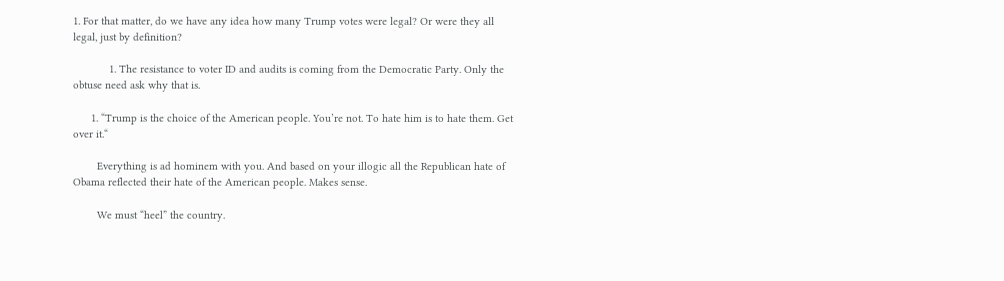1. For that matter, do we have any idea how many Trump votes were legal? Or were they all legal, just by definition?

            1. The resistance to voter ID and audits is coming from the Democratic Party. Only the obtuse need ask why that is.

      1. “Trump is the choice of the American people. You’re not. To hate him is to hate them. Get over it.“

        Everything is ad hominem with you. And based on your illogic all the Republican hate of Obama reflected their hate of the American people. Makes sense.

        We must “heel” the country.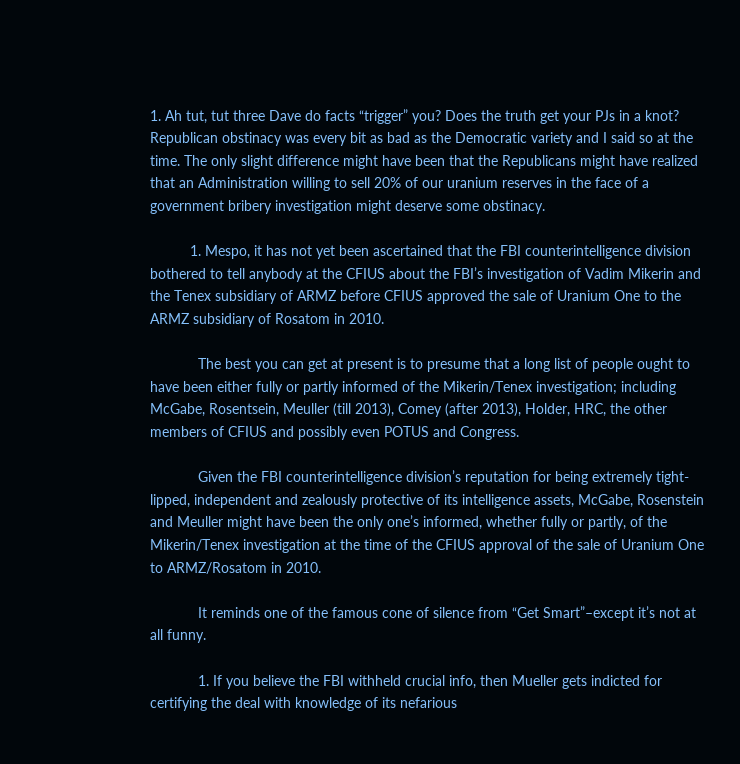1. Ah tut, tut three Dave do facts “trigger” you? Does the truth get your PJs in a knot? Republican obstinacy was every bit as bad as the Democratic variety and I said so at the time. The only slight difference might have been that the Republicans might have realized that an Administration willing to sell 20% of our uranium reserves in the face of a government bribery investigation might deserve some obstinacy.

          1. Mespo, it has not yet been ascertained that the FBI counterintelligence division bothered to tell anybody at the CFIUS about the FBI’s investigation of Vadim Mikerin and the Tenex subsidiary of ARMZ before CFIUS approved the sale of Uranium One to the ARMZ subsidiary of Rosatom in 2010.

            The best you can get at present is to presume that a long list of people ought to have been either fully or partly informed of the Mikerin/Tenex investigation; including McGabe, Rosentsein, Meuller (till 2013), Comey (after 2013), Holder, HRC, the other members of CFIUS and possibly even POTUS and Congress.

            Given the FBI counterintelligence division’s reputation for being extremely tight-lipped, independent and zealously protective of its intelligence assets, McGabe, Rosenstein and Meuller might have been the only one’s informed, whether fully or partly, of the Mikerin/Tenex investigation at the time of the CFIUS approval of the sale of Uranium One to ARMZ/Rosatom in 2010.

            It reminds one of the famous cone of silence from “Get Smart”–except it’s not at all funny.

            1. If you believe the FBI withheld crucial info, then Mueller gets indicted for certifying the deal with knowledge of its nefarious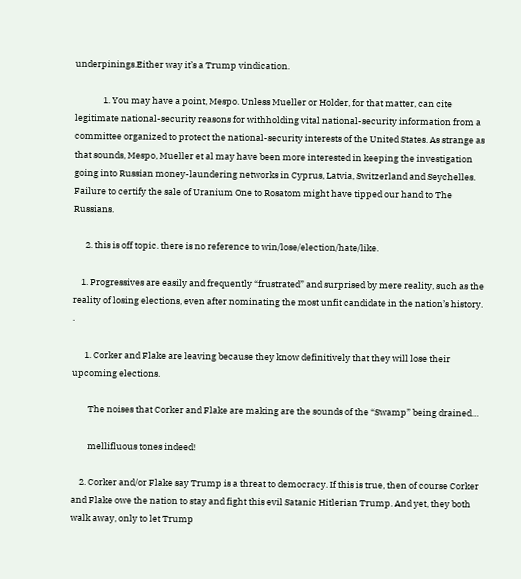underpinings.Either way it’s a Trump vindication.

              1. You may have a point, Mespo. Unless Mueller or Holder, for that matter, can cite legitimate national-security reasons for withholding vital national-security information from a committee organized to protect the national-security interests of the United States. As strange as that sounds, Mespo, Mueller et al may have been more interested in keeping the investigation going into Russian money-laundering networks in Cyprus, Latvia, Switzerland and Seychelles. Failure to certify the sale of Uranium One to Rosatom might have tipped our hand to The Russians.

      2. this is off topic. there is no reference to win/lose/election/hate/like.

    1. Progressives are easily and frequently “frustrated” and surprised by mere reality, such as the reality of losing elections, even after nominating the most unfit candidate in the nation’s history. .

      1. Corker and Flake are leaving because they know definitively that they will lose their upcoming elections.

        The noises that Corker and Flake are making are the sounds of the “Swamp” being drained…

        mellifluous tones indeed!

    2. Corker and/or Flake say Trump is a threat to democracy. If this is true, then of course Corker and Flake owe the nation to stay and fight this evil Satanic Hitlerian Trump. And yet, they both walk away, only to let Trump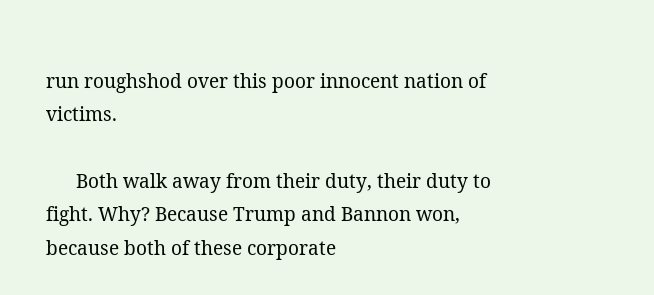run roughshod over this poor innocent nation of victims.

      Both walk away from their duty, their duty to fight. Why? Because Trump and Bannon won, because both of these corporate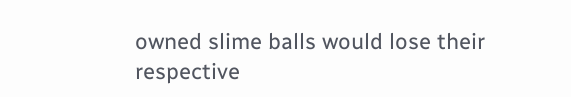owned slime balls would lose their respective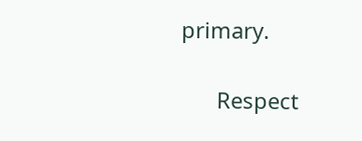primary.

      Respect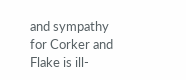and sympathy for Corker and Flake is ill-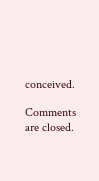conceived.

Comments are closed.